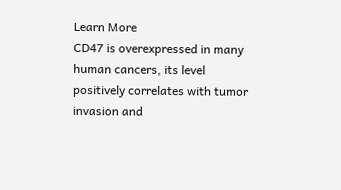Learn More
CD47 is overexpressed in many human cancers, its level positively correlates with tumor invasion and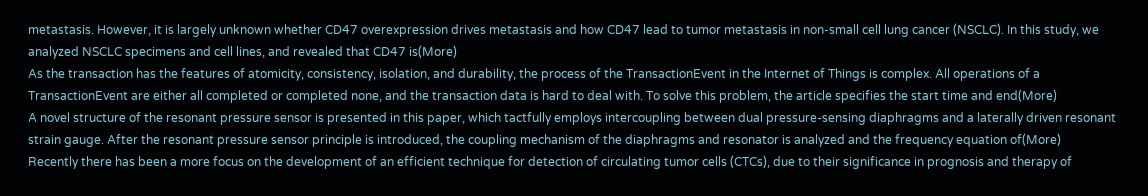metastasis. However, it is largely unknown whether CD47 overexpression drives metastasis and how CD47 lead to tumor metastasis in non-small cell lung cancer (NSCLC). In this study, we analyzed NSCLC specimens and cell lines, and revealed that CD47 is(More)
As the transaction has the features of atomicity, consistency, isolation, and durability, the process of the TransactionEvent in the Internet of Things is complex. All operations of a TransactionEvent are either all completed or completed none, and the transaction data is hard to deal with. To solve this problem, the article specifies the start time and end(More)
A novel structure of the resonant pressure sensor is presented in this paper, which tactfully employs intercoupling between dual pressure-sensing diaphragms and a laterally driven resonant strain gauge. After the resonant pressure sensor principle is introduced, the coupling mechanism of the diaphragms and resonator is analyzed and the frequency equation of(More)
Recently there has been a more focus on the development of an efficient technique for detection of circulating tumor cells (CTCs), due to their significance in prognosis and therapy of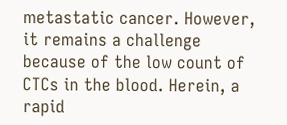metastatic cancer. However, it remains a challenge because of the low count of CTCs in the blood. Herein, a rapid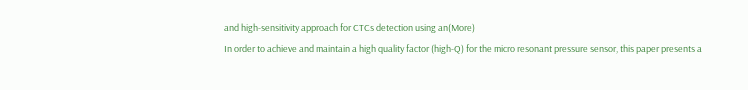and high-sensitivity approach for CTCs detection using an(More)
In order to achieve and maintain a high quality factor (high-Q) for the micro resonant pressure sensor, this paper presents a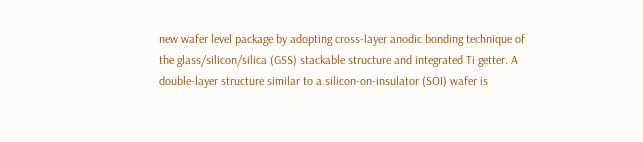new wafer level package by adopting cross-layer anodic bonding technique of the glass/silicon/silica (GSS) stackable structure and integrated Ti getter. A double-layer structure similar to a silicon-on-insulator (SOI) wafer is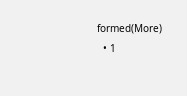formed(More)
  • 1